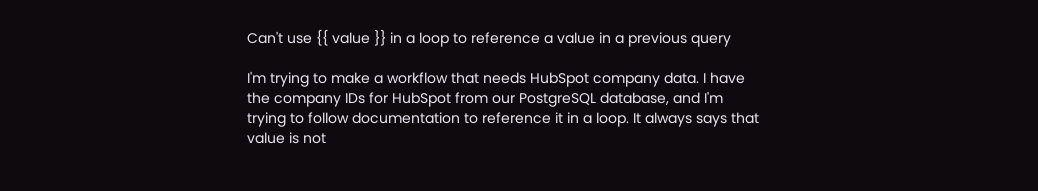Can't use {{ value }} in a loop to reference a value in a previous query

I'm trying to make a workflow that needs HubSpot company data. I have the company IDs for HubSpot from our PostgreSQL database, and I'm trying to follow documentation to reference it in a loop. It always says that value is not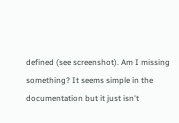defined (see screenshot). Am I missing something? It seems simple in the documentation but it just isn't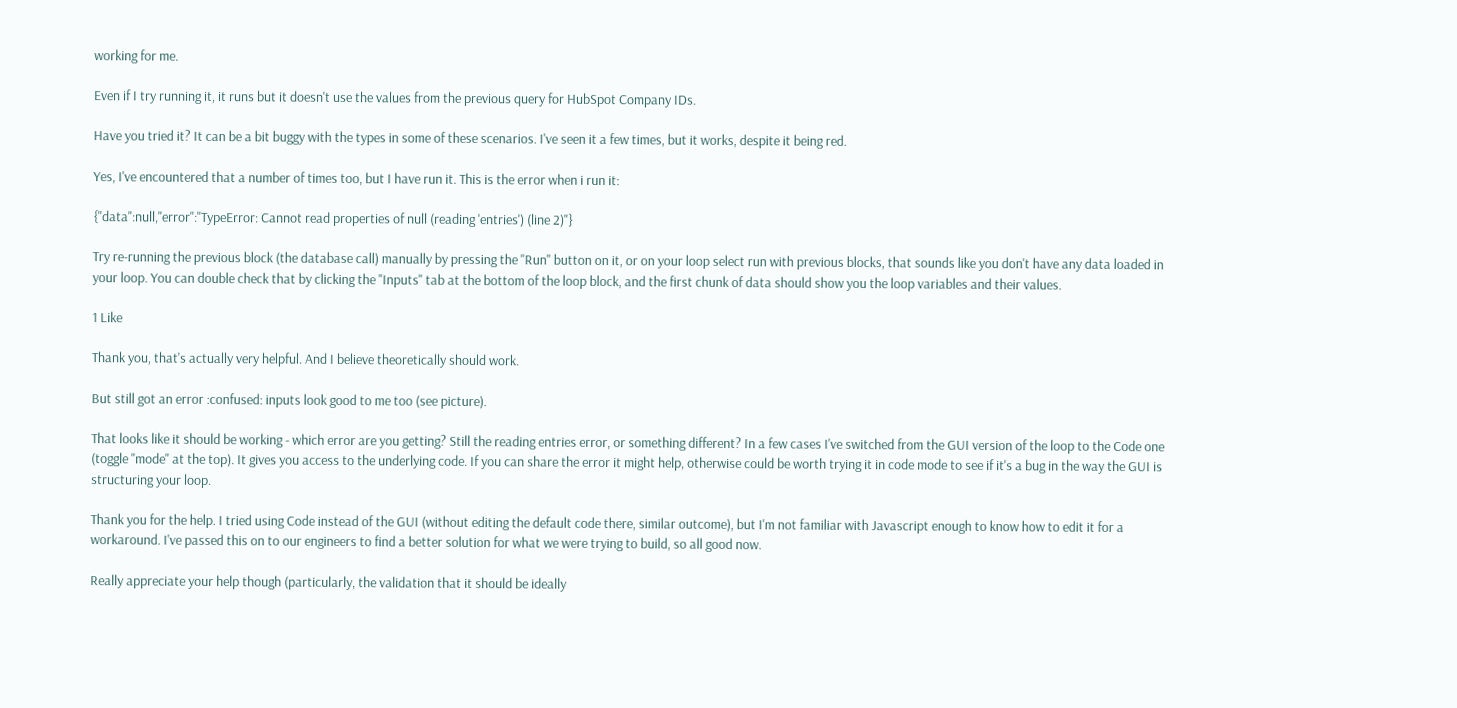working for me.

Even if I try running it, it runs but it doesn't use the values from the previous query for HubSpot Company IDs.

Have you tried it? It can be a bit buggy with the types in some of these scenarios. I've seen it a few times, but it works, despite it being red.

Yes, I've encountered that a number of times too, but I have run it. This is the error when i run it:

{"data":null,"error":"TypeError: Cannot read properties of null (reading 'entries') (line 2)"}

Try re-running the previous block (the database call) manually by pressing the "Run" button on it, or on your loop select run with previous blocks, that sounds like you don't have any data loaded in your loop. You can double check that by clicking the "Inputs" tab at the bottom of the loop block, and the first chunk of data should show you the loop variables and their values.

1 Like

Thank you, that's actually very helpful. And I believe theoretically should work.

But still got an error :confused: inputs look good to me too (see picture).

That looks like it should be working - which error are you getting? Still the reading entries error, or something different? In a few cases I've switched from the GUI version of the loop to the Code one (toggle "mode" at the top). It gives you access to the underlying code. If you can share the error it might help, otherwise could be worth trying it in code mode to see if it's a bug in the way the GUI is structuring your loop.

Thank you for the help. I tried using Code instead of the GUI (without editing the default code there, similar outcome), but I'm not familiar with Javascript enough to know how to edit it for a workaround. I've passed this on to our engineers to find a better solution for what we were trying to build, so all good now.

Really appreciate your help though (particularly, the validation that it should be ideally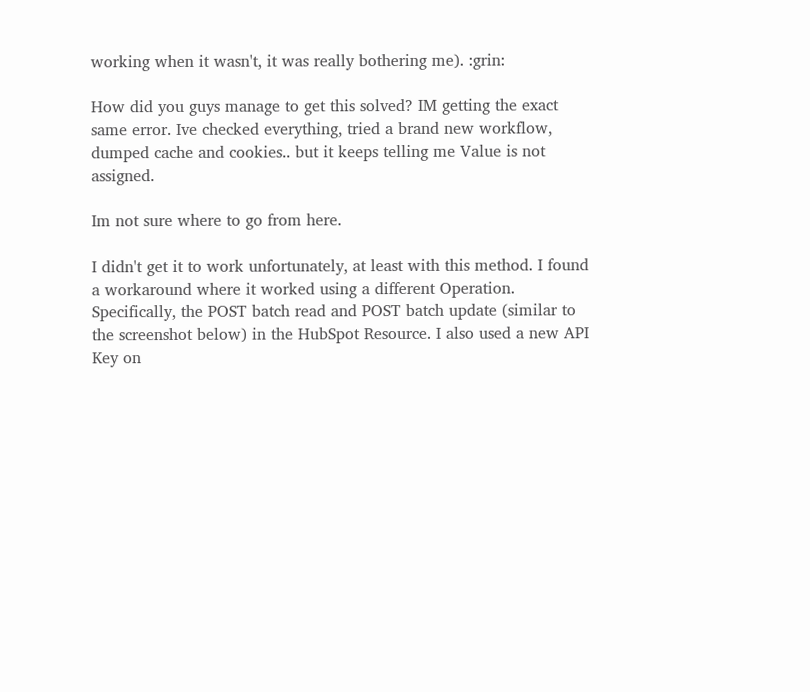working when it wasn't, it was really bothering me). :grin:

How did you guys manage to get this solved? IM getting the exact same error. Ive checked everything, tried a brand new workflow, dumped cache and cookies.. but it keeps telling me Value is not assigned.

Im not sure where to go from here.

I didn't get it to work unfortunately, at least with this method. I found a workaround where it worked using a different Operation. Specifically, the POST batch read and POST batch update (similar to the screenshot below) in the HubSpot Resource. I also used a new API Key on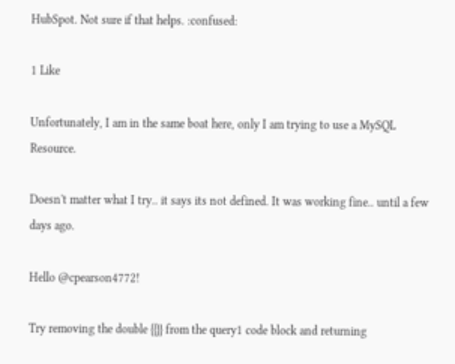HubSpot. Not sure if that helps. :confused:

1 Like

Unfortunately, I am in the same boat here, only I am trying to use a MySQL Resource.

Doesn't matter what I try.. it says its not defined. It was working fine.. until a few days ago.

Hello @cpearson4772!

Try removing the double {{}} from the query1 code block and returning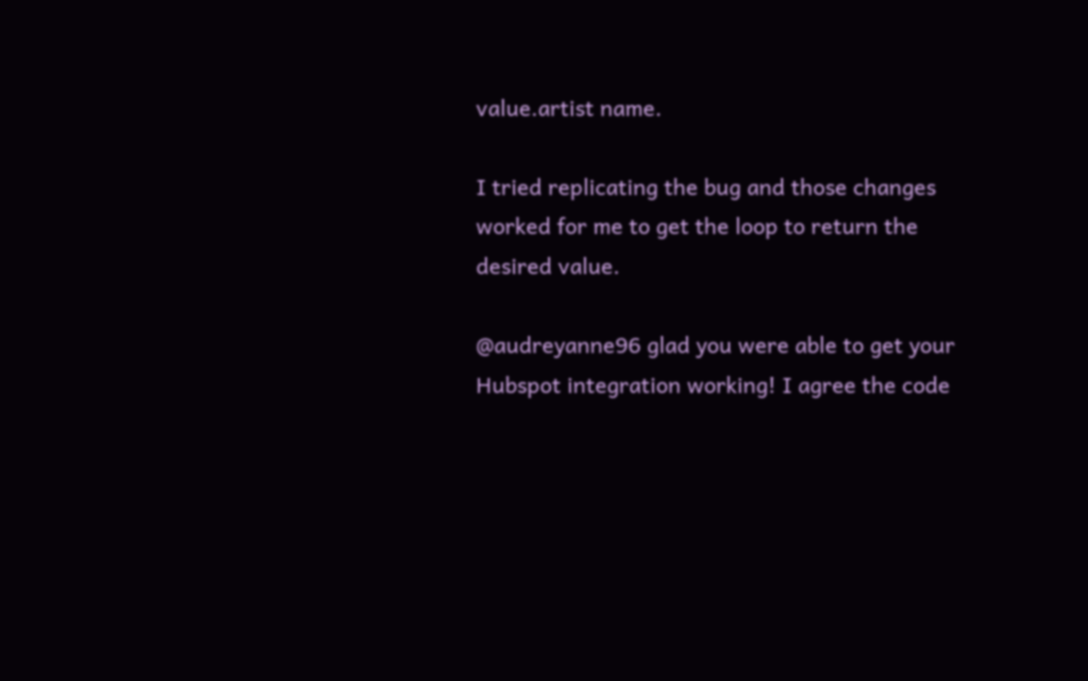value.artist name.

I tried replicating the bug and those changes worked for me to get the loop to return the desired value.

@audreyanne96 glad you were able to get your Hubspot integration working! I agree the code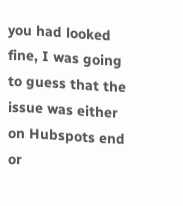you had looked fine, I was going to guess that the issue was either on Hubspots end or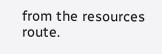from the resources route.